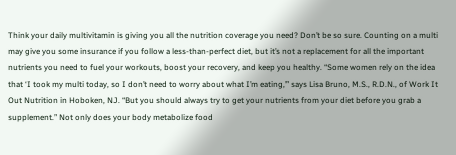Think your daily multivitamin is giving you all the nutrition coverage you need? Don’t be so sure. Counting on a multi may give you some insurance if you follow a less-than-perfect diet, but it’s not a replacement for all the important nutrients you need to fuel your workouts, boost your recovery, and keep you healthy. “Some women rely on the idea that ‘I took my multi today, so I don’t need to worry about what I’m eating,’” says Lisa Bruno, M.S., R.D.N., of Work It Out Nutrition in Hoboken, NJ. “But you should always try to get your nutrients from your diet before you grab a supplement.” Not only does your body metabolize food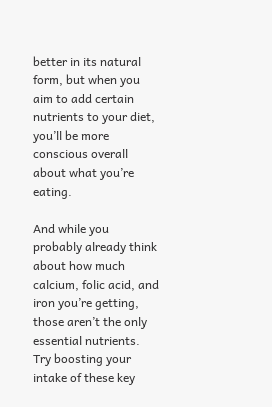better in its natural form, but when you aim to add certain nutrients to your diet, you’ll be more conscious overall about what you’re eating.

And while you probably already think about how much calcium, folic acid, and iron you’re getting, those aren’t the only essential nutrients. Try boosting your intake of these key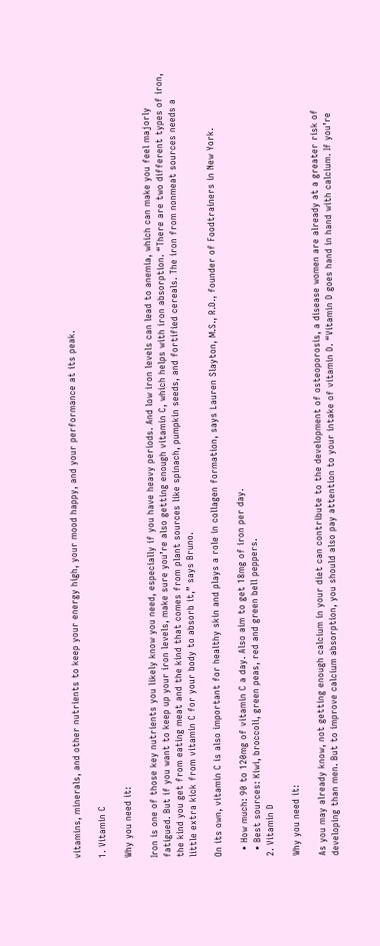vitamins, minerals, and other nutrients to keep your energy high, your mood happy, and your performance at its peak.

1. Vitamin C

Why you need it:

Iron is one of those key nutrients you likely know you need, especially if you have heavy periods. And low iron levels can lead to anemia, which can make you feel majorly fatigued. But if you want to keep up your iron levels, make sure you’re also getting enough vitamin C, which helps with iron absorption. “There are two different types of iron, the kind you get from eating meat and the kind that comes from plant sources like spinach, pumpkin seeds, and fortified cereals. The iron from nonmeat sources needs a little extra kick from vitamin C for your body to absorb it,” says Bruno.

On its own, vitamin C is also important for healthy skin and plays a role in collagen formation, says Lauren Slayton, M.S., R.D., founder of Foodtrainers in New York.

  • How much: 90 to 120mg of vitamin C a day. Also aim to get 18mg of iron per day.
  • Best sources: Kiwi, broccoli, green peas, red and green bell peppers.
2. Vitamin D

Why you need it:

As you may already know, not getting enough calcium in your diet can contribute to the development of osteoporosis, a disease women are already at a greater risk of developing than men. But to improve calcium absorption, you should also pay attention to your intake of vitamin D. “Vitamin D goes hand in hand with calcium. If you’re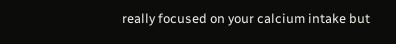really focused on your calcium intake but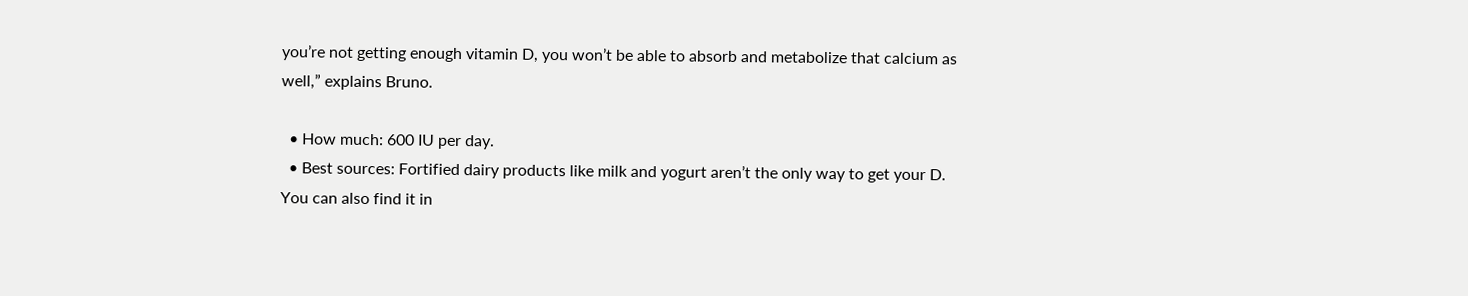you’re not getting enough vitamin D, you won’t be able to absorb and metabolize that calcium as well,” explains Bruno.

  • How much: 600 IU per day.
  • Best sources: Fortified dairy products like milk and yogurt aren’t the only way to get your D. You can also find it in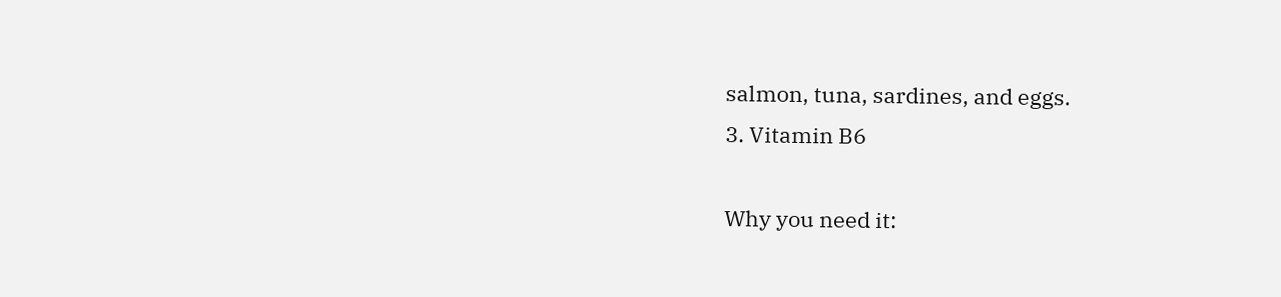salmon, tuna, sardines, and eggs.
3. Vitamin B6

Why you need it: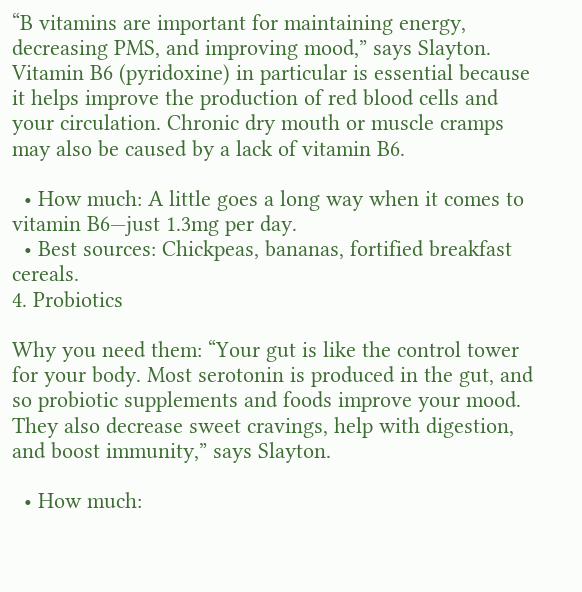“B vitamins are important for maintaining energy, decreasing PMS, and improving mood,” says Slayton. Vitamin B6 (pyridoxine) in particular is essential because it helps improve the production of red blood cells and your circulation. Chronic dry mouth or muscle cramps may also be caused by a lack of vitamin B6.

  • How much: A little goes a long way when it comes to vitamin B6—just 1.3mg per day.
  • Best sources: Chickpeas, bananas, fortified breakfast cereals.
4. Probiotics

Why you need them: “Your gut is like the control tower for your body. Most serotonin is produced in the gut, and so probiotic supplements and foods improve your mood. They also decrease sweet cravings, help with digestion, and boost immunity,” says Slayton.

  • How much: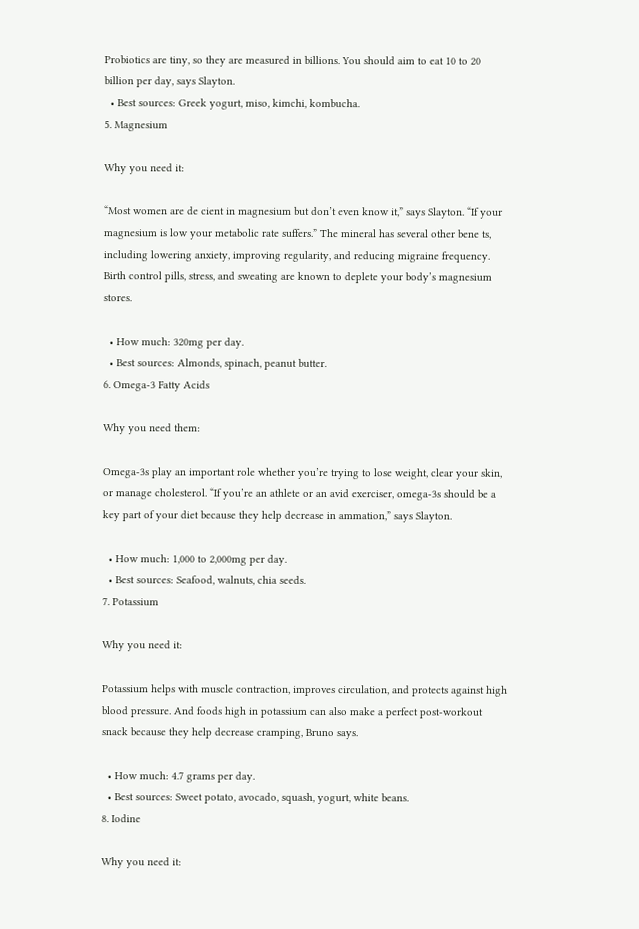Probiotics are tiny, so they are measured in billions. You should aim to eat 10 to 20 billion per day, says Slayton.
  • Best sources: Greek yogurt, miso, kimchi, kombucha.
5. Magnesium

Why you need it:

“Most women are de cient in magnesium but don’t even know it,” says Slayton. “If your magnesium is low your metabolic rate suffers.” The mineral has several other bene ts, including lowering anxiety, improving regularity, and reducing migraine frequency. Birth control pills, stress, and sweating are known to deplete your body’s magnesium stores.

  • How much: 320mg per day.
  • Best sources: Almonds, spinach, peanut butter.
6. Omega-3 Fatty Acids

Why you need them:

Omega-3s play an important role whether you’re trying to lose weight, clear your skin, or manage cholesterol. “If you’re an athlete or an avid exerciser, omega-3s should be a key part of your diet because they help decrease in ammation,” says Slayton.

  • How much: 1,000 to 2,000mg per day.
  • Best sources: Seafood, walnuts, chia seeds.
7. Potassium

Why you need it:

Potassium helps with muscle contraction, improves circulation, and protects against high blood pressure. And foods high in potassium can also make a perfect post-workout snack because they help decrease cramping, Bruno says.

  • How much: 4.7 grams per day.
  • Best sources: Sweet potato, avocado, squash, yogurt, white beans.
8. Iodine

Why you need it: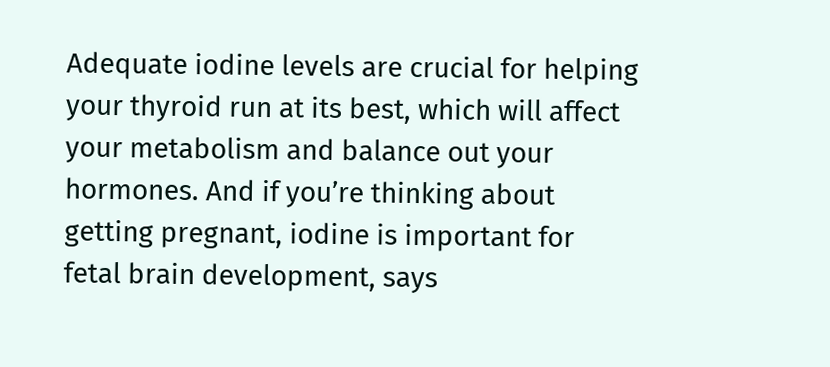Adequate iodine levels are crucial for helping your thyroid run at its best, which will affect your metabolism and balance out your hormones. And if you’re thinking about getting pregnant, iodine is important for fetal brain development, says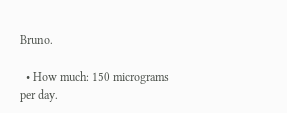Bruno.

  • How much: 150 micrograms per day.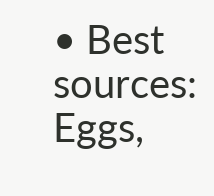• Best sources: Eggs,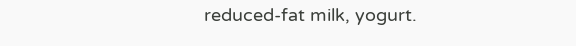reduced-fat milk, yogurt.